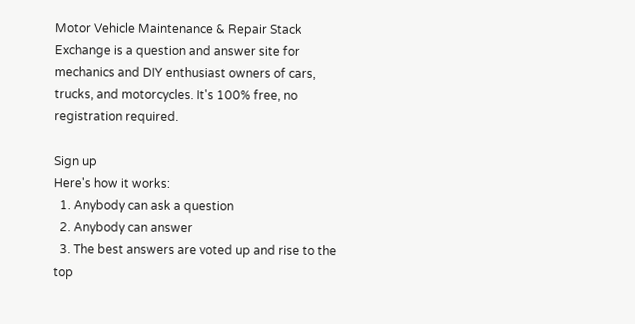Motor Vehicle Maintenance & Repair Stack Exchange is a question and answer site for mechanics and DIY enthusiast owners of cars, trucks, and motorcycles. It's 100% free, no registration required.

Sign up
Here's how it works:
  1. Anybody can ask a question
  2. Anybody can answer
  3. The best answers are voted up and rise to the top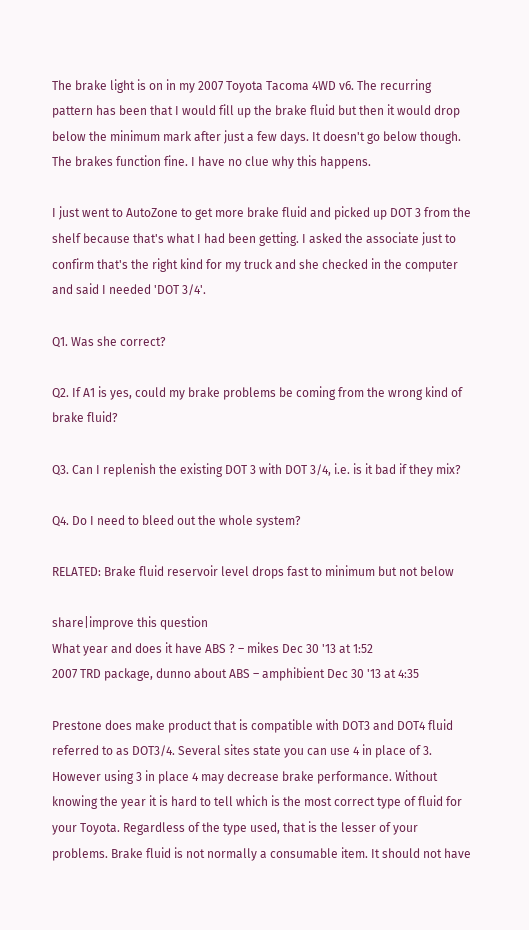The brake light is on in my 2007 Toyota Tacoma 4WD v6. The recurring pattern has been that I would fill up the brake fluid but then it would drop below the minimum mark after just a few days. It doesn't go below though. The brakes function fine. I have no clue why this happens.

I just went to AutoZone to get more brake fluid and picked up DOT 3 from the shelf because that's what I had been getting. I asked the associate just to confirm that's the right kind for my truck and she checked in the computer and said I needed 'DOT 3/4'.

Q1. Was she correct?

Q2. If A1 is yes, could my brake problems be coming from the wrong kind of brake fluid?

Q3. Can I replenish the existing DOT 3 with DOT 3/4, i.e. is it bad if they mix?

Q4. Do I need to bleed out the whole system?

RELATED: Brake fluid reservoir level drops fast to minimum but not below

share|improve this question
What year and does it have ABS ? – mikes Dec 30 '13 at 1:52
2007 TRD package, dunno about ABS – amphibient Dec 30 '13 at 4:35

Prestone does make product that is compatible with DOT3 and DOT4 fluid referred to as DOT3/4. Several sites state you can use 4 in place of 3. However using 3 in place 4 may decrease brake performance. Without knowing the year it is hard to tell which is the most correct type of fluid for your Toyota. Regardless of the type used, that is the lesser of your problems. Brake fluid is not normally a consumable item. It should not have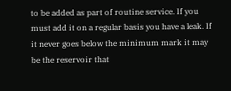to be added as part of routine service. If you must add it on a regular basis you have a leak. If it never goes below the minimum mark it may be the reservoir that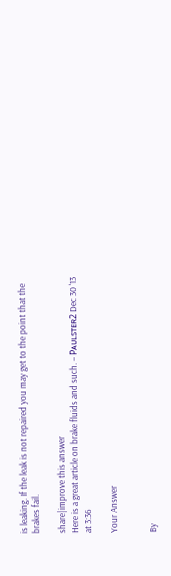is leaking. If the leak is not repaired you may get to the point that the brakes fail.

share|improve this answer
Here is a great article on brake fluids and such. – Pᴀᴜʟsᴛᴇʀ2 Dec 30 '13 at 3:36

Your Answer


By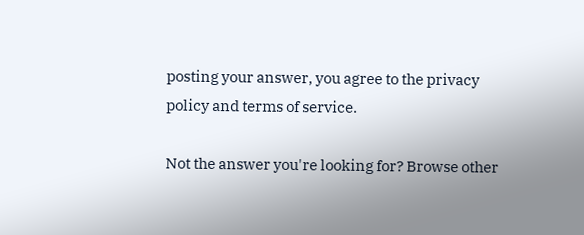posting your answer, you agree to the privacy policy and terms of service.

Not the answer you're looking for? Browse other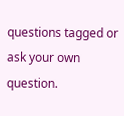questions tagged or ask your own question.